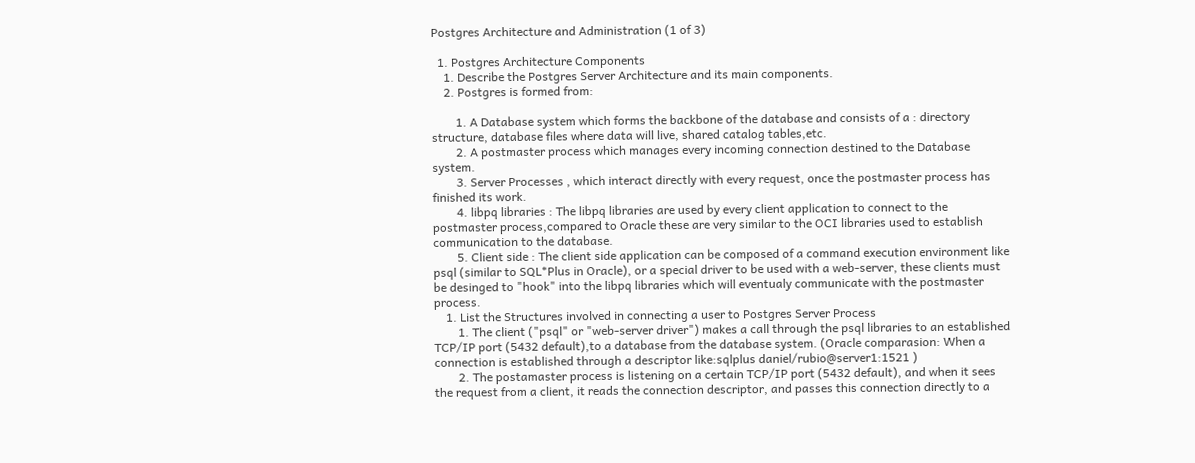Postgres Architecture and Administration (1 of 3)

  1. Postgres Architecture Components
    1. Describe the Postgres Server Architecture and its main components.
    2. Postgres is formed from:

        1. A Database system which forms the backbone of the database and consists of a : directory structure, database files where data will live, shared catalog tables,etc.
        2. A postmaster process which manages every incoming connection destined to the Database system.
        3. Server Processes , which interact directly with every request, once the postmaster process has finished its work.
        4. libpq libraries : The libpq libraries are used by every client application to connect to the postmaster process,compared to Oracle these are very similar to the OCI libraries used to establish communication to the database.
        5. Client side : The client side application can be composed of a command execution environment like psql (similar to SQL*Plus in Oracle), or a special driver to be used with a web-server, these clients must be desinged to "hook" into the libpq libraries which will eventualy communicate with the postmaster process.
    1. List the Structures involved in connecting a user to Postgres Server Process
        1. The client ("psql" or "web-server driver") makes a call through the psql libraries to an established TCP/IP port (5432 default),to a database from the database system. (Oracle comparasion: When a connection is established through a descriptor like:sqlplus daniel/rubio@server1:1521 )
        2. The postamaster process is listening on a certain TCP/IP port (5432 default), and when it sees the request from a client, it reads the connection descriptor, and passes this connection directly to a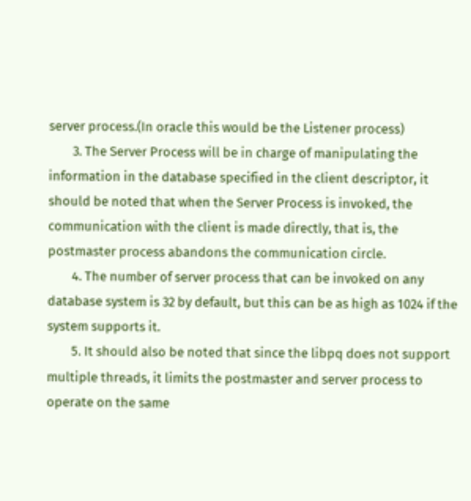server process.(In oracle this would be the Listener process)
        3. The Server Process will be in charge of manipulating the information in the database specified in the client descriptor, it should be noted that when the Server Process is invoked, the communication with the client is made directly, that is, the postmaster process abandons the communication circle.
        4. The number of server process that can be invoked on any database system is 32 by default, but this can be as high as 1024 if the system supports it.
        5. It should also be noted that since the libpq does not support multiple threads, it limits the postmaster and server process to operate on the same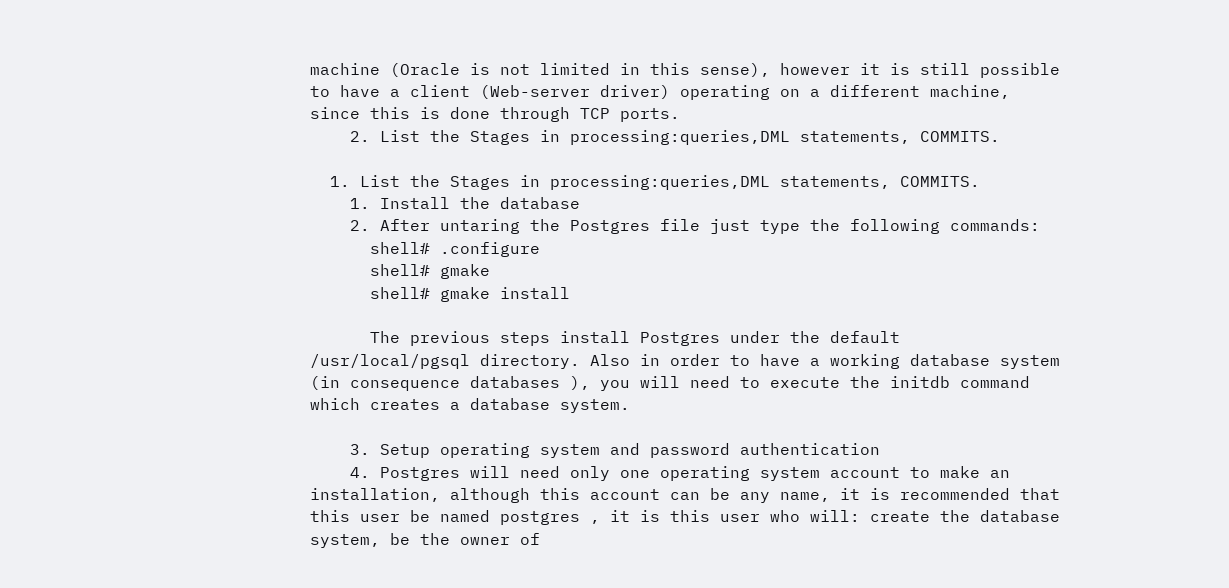machine (Oracle is not limited in this sense), however it is still possible to have a client (Web-server driver) operating on a different machine, since this is done through TCP ports.
    2. List the Stages in processing:queries,DML statements, COMMITS.

  1. List the Stages in processing:queries,DML statements, COMMITS.
    1. Install the database
    2. After untaring the Postgres file just type the following commands:
      shell# .configure
      shell# gmake
      shell# gmake install

      The previous steps install Postgres under the default /usr/local/pgsql directory. Also in order to have a working database system (in consequence databases ), you will need to execute the initdb command which creates a database system.

    3. Setup operating system and password authentication
    4. Postgres will need only one operating system account to make an installation, although this account can be any name, it is recommended that this user be named postgres , it is this user who will: create the database system, be the owner of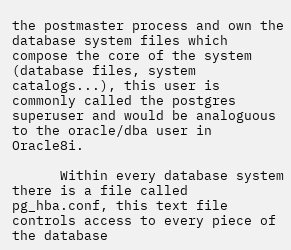the postmaster process and own the database system files which compose the core of the system (database files, system catalogs...), this user is commonly called the postgres superuser and would be analoguous to the oracle/dba user in Oracle8i.

      Within every database system there is a file called pg_hba.conf, this text file controls access to every piece of the database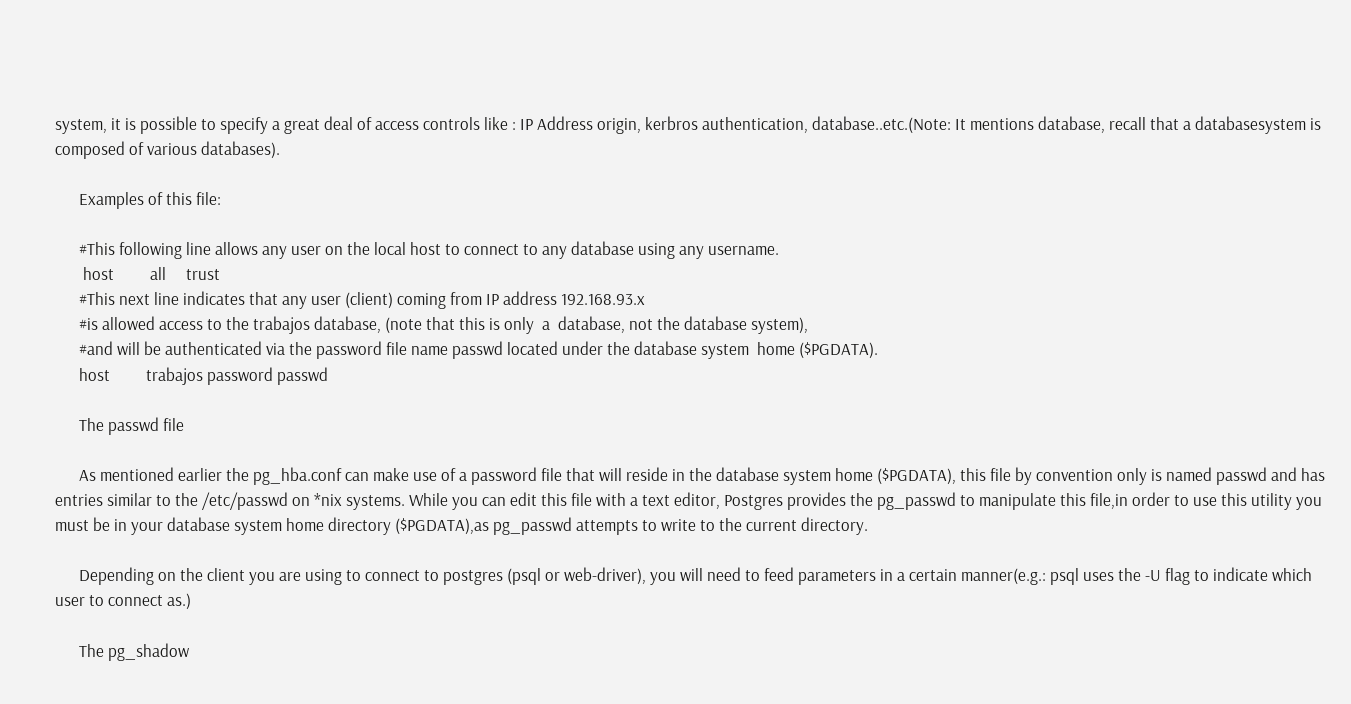system, it is possible to specify a great deal of access controls like : IP Address origin, kerbros authentication, database..etc.(Note: It mentions database, recall that a databasesystem is composed of various databases).

      Examples of this file:

      #This following line allows any user on the local host to connect to any database using any username.
       host         all     trust
      #This next line indicates that any user (client) coming from IP address 192.168.93.x
      #is allowed access to the trabajos database, (note that this is only  a  database, not the database system),
      #and will be authenticated via the password file name passwd located under the database system  home ($PGDATA).
      host         trabajos password passwd

      The passwd file

      As mentioned earlier the pg_hba.conf can make use of a password file that will reside in the database system home ($PGDATA), this file by convention only is named passwd and has entries similar to the /etc/passwd on *nix systems. While you can edit this file with a text editor, Postgres provides the pg_passwd to manipulate this file,in order to use this utility you must be in your database system home directory ($PGDATA),as pg_passwd attempts to write to the current directory.

      Depending on the client you are using to connect to postgres (psql or web-driver), you will need to feed parameters in a certain manner(e.g.: psql uses the -U flag to indicate which user to connect as.)

      The pg_shadow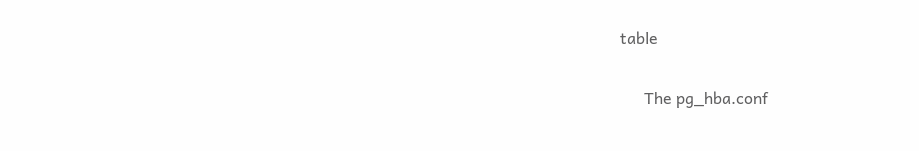table

      The pg_hba.conf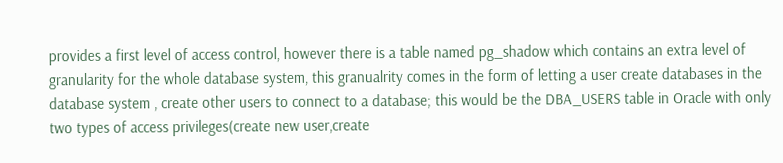provides a first level of access control, however there is a table named pg_shadow which contains an extra level of granularity for the whole database system, this granualrity comes in the form of letting a user create databases in the database system , create other users to connect to a database; this would be the DBA_USERS table in Oracle with only two types of access privileges(create new user,create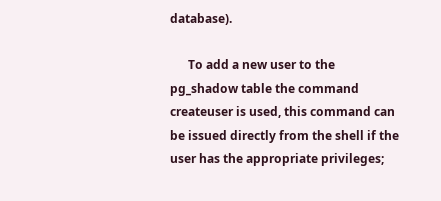database).

      To add a new user to the pg_shadow table the command createuser is used, this command can be issued directly from the shell if the user has the appropriate privileges;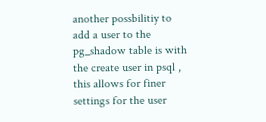another possbilitiy to add a user to the pg_shadow table is with the create user in psql , this allows for finer settings for the user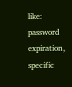like: password expiration, specific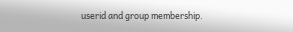userid and group membership.